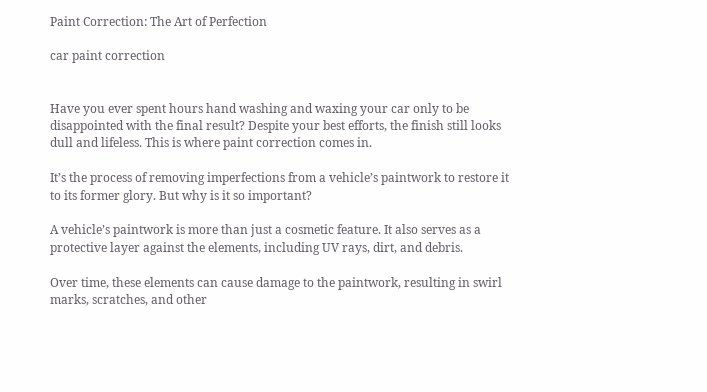Paint Correction: The Art of Perfection

car paint correction


Have you ever spent hours hand washing and waxing your car only to be disappointed with the final result? Despite your best efforts, the finish still looks dull and lifeless. This is where paint correction comes in.

It’s the process of removing imperfections from a vehicle’s paintwork to restore it to its former glory. But why is it so important?

A vehicle’s paintwork is more than just a cosmetic feature. It also serves as a protective layer against the elements, including UV rays, dirt, and debris.

Over time, these elements can cause damage to the paintwork, resulting in swirl marks, scratches, and other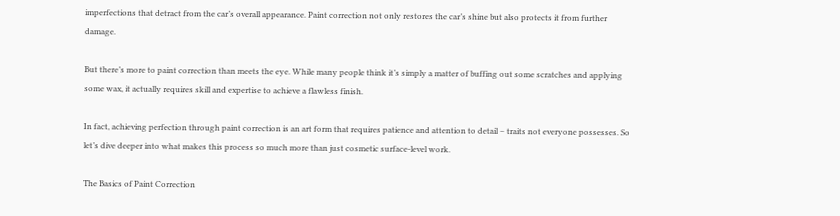imperfections that detract from the car’s overall appearance. Paint correction not only restores the car’s shine but also protects it from further damage.

But there’s more to paint correction than meets the eye. While many people think it’s simply a matter of buffing out some scratches and applying some wax, it actually requires skill and expertise to achieve a flawless finish.

In fact, achieving perfection through paint correction is an art form that requires patience and attention to detail – traits not everyone possesses. So let’s dive deeper into what makes this process so much more than just cosmetic surface-level work.

The Basics of Paint Correction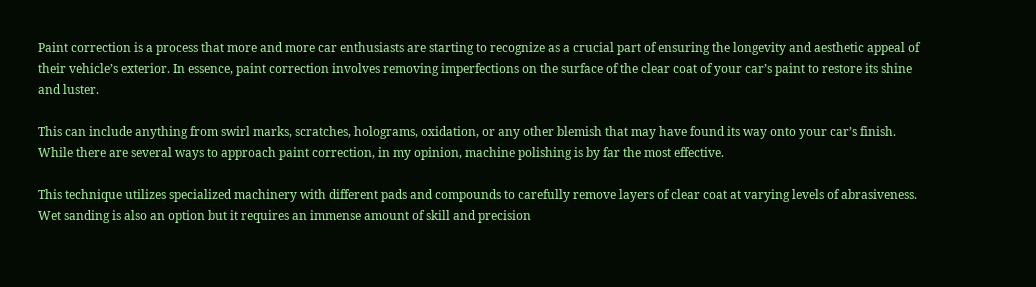Paint correction is a process that more and more car enthusiasts are starting to recognize as a crucial part of ensuring the longevity and aesthetic appeal of their vehicle’s exterior. In essence, paint correction involves removing imperfections on the surface of the clear coat of your car’s paint to restore its shine and luster.

This can include anything from swirl marks, scratches, holograms, oxidation, or any other blemish that may have found its way onto your car’s finish. While there are several ways to approach paint correction, in my opinion, machine polishing is by far the most effective.

This technique utilizes specialized machinery with different pads and compounds to carefully remove layers of clear coat at varying levels of abrasiveness. Wet sanding is also an option but it requires an immense amount of skill and precision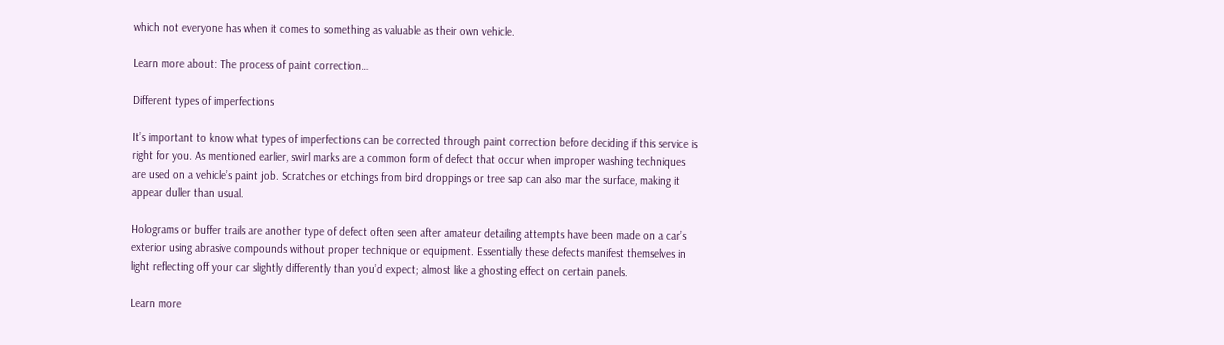which not everyone has when it comes to something as valuable as their own vehicle.

Learn more about: The process of paint correction…

Different types of imperfections

It’s important to know what types of imperfections can be corrected through paint correction before deciding if this service is right for you. As mentioned earlier, swirl marks are a common form of defect that occur when improper washing techniques are used on a vehicle’s paint job. Scratches or etchings from bird droppings or tree sap can also mar the surface, making it appear duller than usual.

Holograms or buffer trails are another type of defect often seen after amateur detailing attempts have been made on a car’s exterior using abrasive compounds without proper technique or equipment. Essentially these defects manifest themselves in light reflecting off your car slightly differently than you’d expect; almost like a ghosting effect on certain panels.

Learn more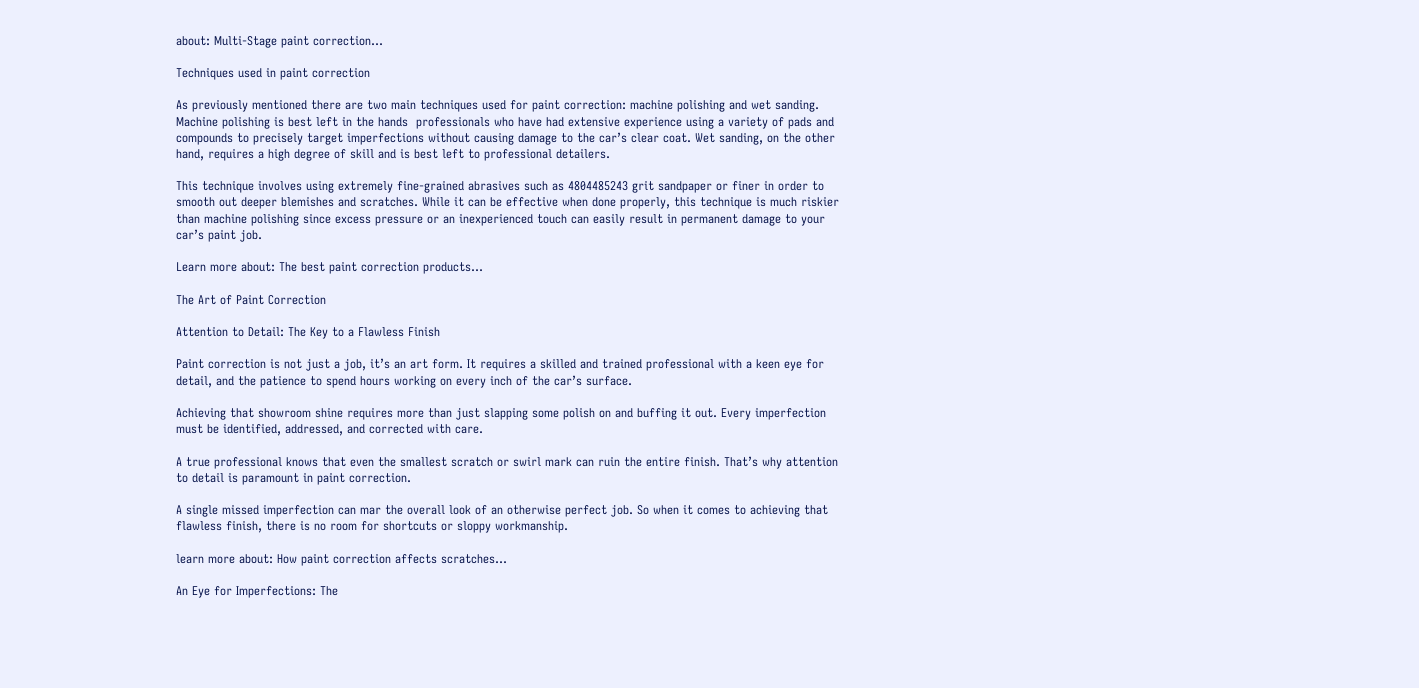about: Multi-Stage paint correction…

Techniques used in paint correction

As previously mentioned there are two main techniques used for paint correction: machine polishing and wet sanding. Machine polishing is best left in the hands  professionals who have had extensive experience using a variety of pads and compounds to precisely target imperfections without causing damage to the car’s clear coat. Wet sanding, on the other hand, requires a high degree of skill and is best left to professional detailers.

This technique involves using extremely fine-grained abrasives such as 4804485243 grit sandpaper or finer in order to smooth out deeper blemishes and scratches. While it can be effective when done properly, this technique is much riskier than machine polishing since excess pressure or an inexperienced touch can easily result in permanent damage to your car’s paint job.

Learn more about: The best paint correction products…

The Art of Paint Correction

Attention to Detail: The Key to a Flawless Finish

Paint correction is not just a job, it’s an art form. It requires a skilled and trained professional with a keen eye for detail, and the patience to spend hours working on every inch of the car’s surface.

Achieving that showroom shine requires more than just slapping some polish on and buffing it out. Every imperfection must be identified, addressed, and corrected with care.

A true professional knows that even the smallest scratch or swirl mark can ruin the entire finish. That’s why attention to detail is paramount in paint correction.

A single missed imperfection can mar the overall look of an otherwise perfect job. So when it comes to achieving that flawless finish, there is no room for shortcuts or sloppy workmanship.

learn more about: How paint correction affects scratches…

An Eye for Imperfections: The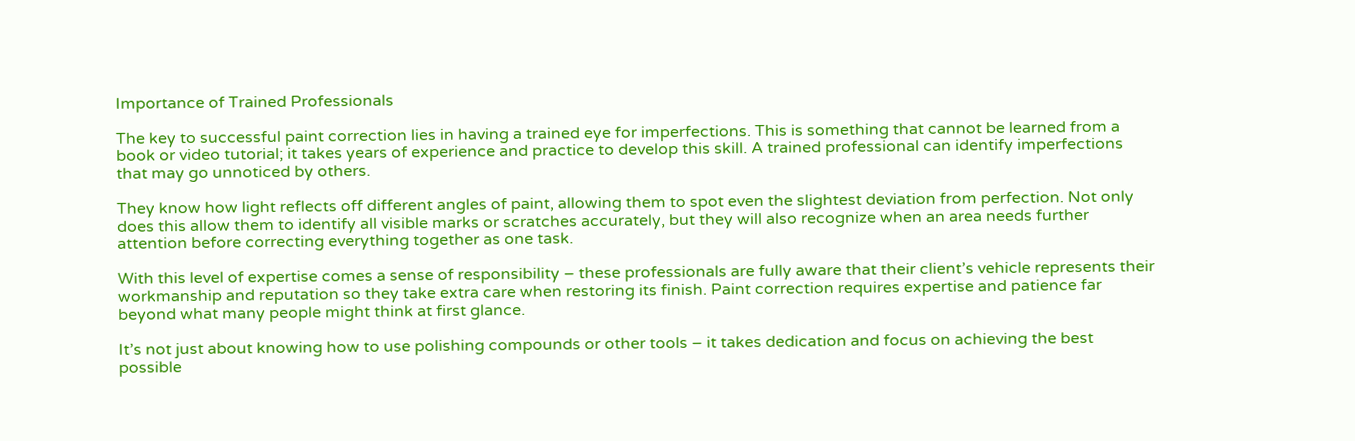Importance of Trained Professionals

The key to successful paint correction lies in having a trained eye for imperfections. This is something that cannot be learned from a book or video tutorial; it takes years of experience and practice to develop this skill. A trained professional can identify imperfections that may go unnoticed by others.

They know how light reflects off different angles of paint, allowing them to spot even the slightest deviation from perfection. Not only does this allow them to identify all visible marks or scratches accurately, but they will also recognize when an area needs further attention before correcting everything together as one task.

With this level of expertise comes a sense of responsibility – these professionals are fully aware that their client’s vehicle represents their workmanship and reputation so they take extra care when restoring its finish. Paint correction requires expertise and patience far beyond what many people might think at first glance.

It’s not just about knowing how to use polishing compounds or other tools – it takes dedication and focus on achieving the best possible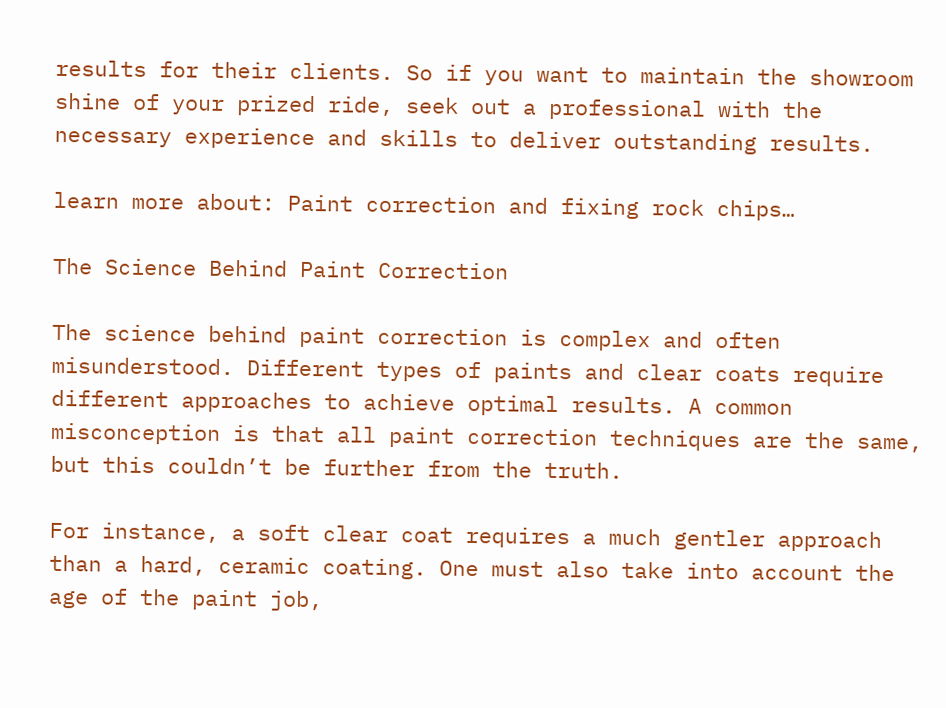results for their clients. So if you want to maintain the showroom shine of your prized ride, seek out a professional with the necessary experience and skills to deliver outstanding results.

learn more about: Paint correction and fixing rock chips…

The Science Behind Paint Correction

The science behind paint correction is complex and often misunderstood. Different types of paints and clear coats require different approaches to achieve optimal results. A common misconception is that all paint correction techniques are the same, but this couldn’t be further from the truth.

For instance, a soft clear coat requires a much gentler approach than a hard, ceramic coating. One must also take into account the age of the paint job,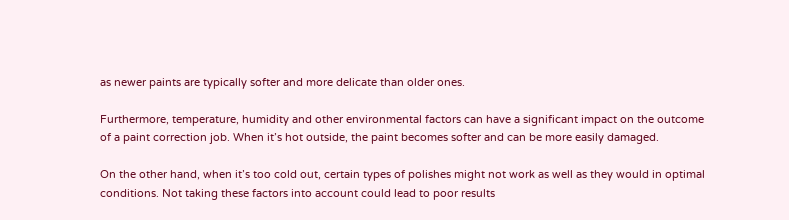as newer paints are typically softer and more delicate than older ones.

Furthermore, temperature, humidity and other environmental factors can have a significant impact on the outcome of a paint correction job. When it’s hot outside, the paint becomes softer and can be more easily damaged.

On the other hand, when it’s too cold out, certain types of polishes might not work as well as they would in optimal conditions. Not taking these factors into account could lead to poor results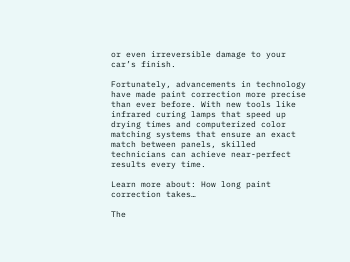or even irreversible damage to your car’s finish.

Fortunately, advancements in technology have made paint correction more precise than ever before. With new tools like infrared curing lamps that speed up drying times and computerized color matching systems that ensure an exact match between panels, skilled technicians can achieve near-perfect results every time.

Learn more about: How long paint correction takes…

The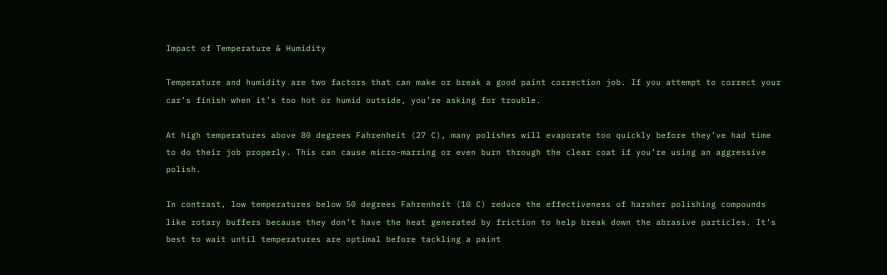Impact of Temperature & Humidity

Temperature and humidity are two factors that can make or break a good paint correction job. If you attempt to correct your car’s finish when it’s too hot or humid outside, you’re asking for trouble.

At high temperatures above 80 degrees Fahrenheit (27 C), many polishes will evaporate too quickly before they’ve had time to do their job properly. This can cause micro-marring or even burn through the clear coat if you’re using an aggressive polish.

In contrast, low temperatures below 50 degrees Fahrenheit (10 C) reduce the effectiveness of harsher polishing compounds like rotary buffers because they don’t have the heat generated by friction to help break down the abrasive particles. It’s best to wait until temperatures are optimal before tackling a paint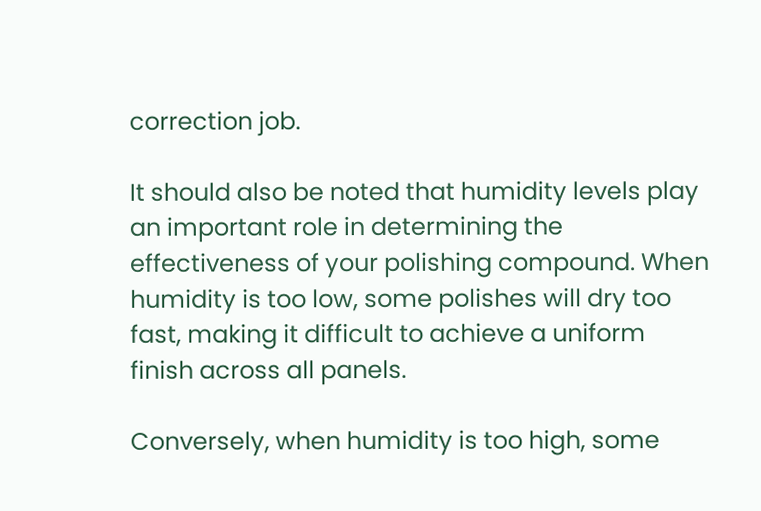correction job.

It should also be noted that humidity levels play an important role in determining the effectiveness of your polishing compound. When humidity is too low, some polishes will dry too fast, making it difficult to achieve a uniform finish across all panels.

Conversely, when humidity is too high, some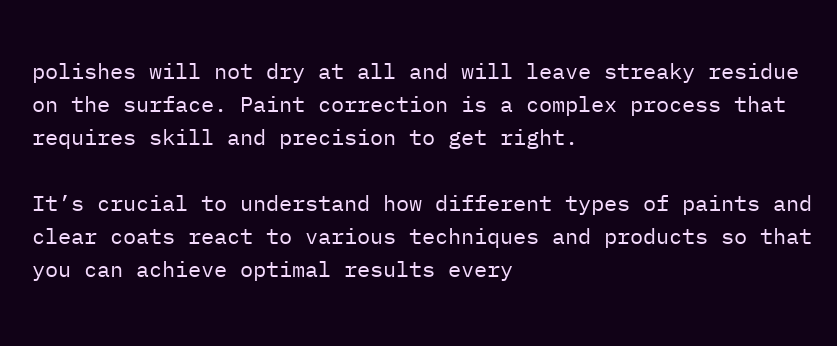polishes will not dry at all and will leave streaky residue on the surface. Paint correction is a complex process that requires skill and precision to get right.

It’s crucial to understand how different types of paints and clear coats react to various techniques and products so that you can achieve optimal results every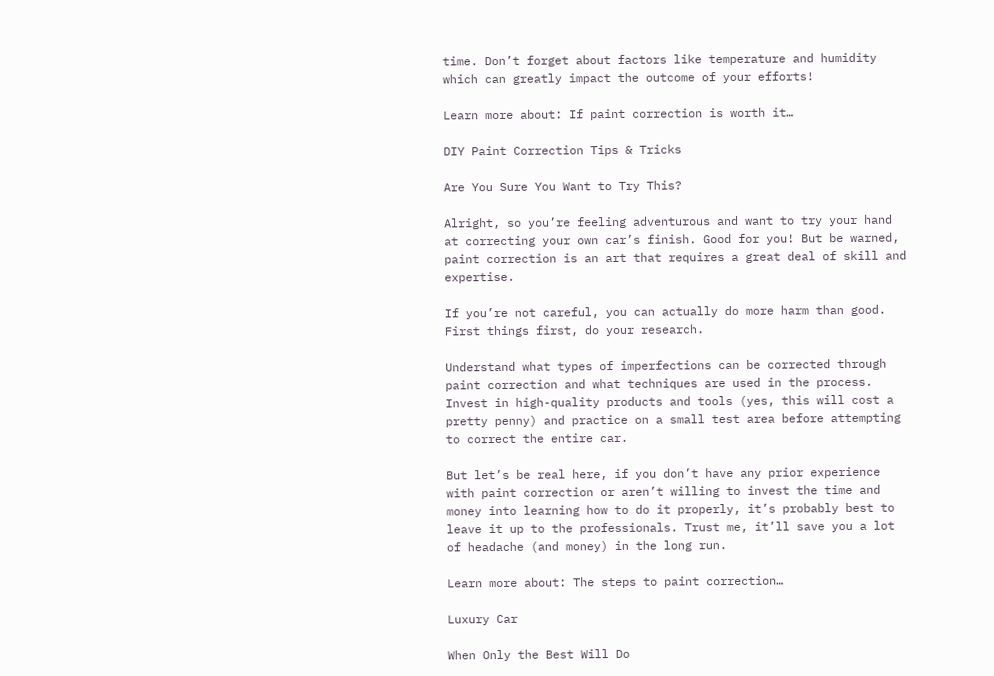time. Don’t forget about factors like temperature and humidity which can greatly impact the outcome of your efforts!

Learn more about: If paint correction is worth it…

DIY Paint Correction Tips & Tricks

Are You Sure You Want to Try This?

Alright, so you’re feeling adventurous and want to try your hand at correcting your own car’s finish. Good for you! But be warned, paint correction is an art that requires a great deal of skill and expertise.

If you’re not careful, you can actually do more harm than good. First things first, do your research.

Understand what types of imperfections can be corrected through paint correction and what techniques are used in the process. Invest in high-quality products and tools (yes, this will cost a pretty penny) and practice on a small test area before attempting to correct the entire car.

But let’s be real here, if you don’t have any prior experience with paint correction or aren’t willing to invest the time and money into learning how to do it properly, it’s probably best to leave it up to the professionals. Trust me, it’ll save you a lot of headache (and money) in the long run.

Learn more about: The steps to paint correction…

Luxury Car

When Only the Best Will Do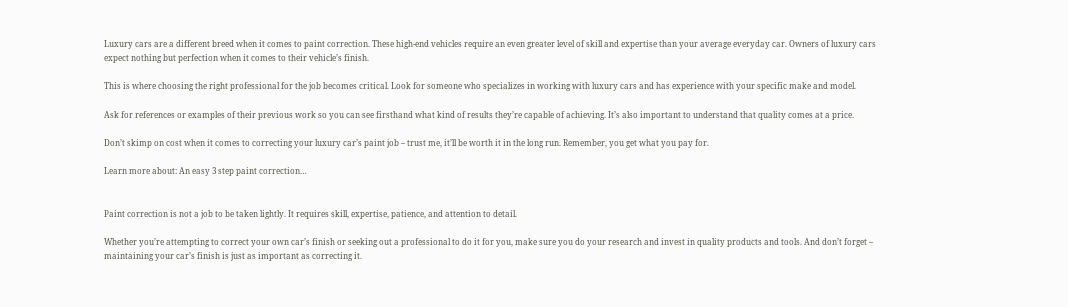Luxury cars are a different breed when it comes to paint correction. These high-end vehicles require an even greater level of skill and expertise than your average everyday car. Owners of luxury cars expect nothing but perfection when it comes to their vehicle’s finish.

This is where choosing the right professional for the job becomes critical. Look for someone who specializes in working with luxury cars and has experience with your specific make and model.

Ask for references or examples of their previous work so you can see firsthand what kind of results they’re capable of achieving. It’s also important to understand that quality comes at a price.

Don’t skimp on cost when it comes to correcting your luxury car’s paint job – trust me, it’ll be worth it in the long run. Remember, you get what you pay for.

Learn more about: An easy 3 step paint correction…


Paint correction is not a job to be taken lightly. It requires skill, expertise, patience, and attention to detail.

Whether you’re attempting to correct your own car’s finish or seeking out a professional to do it for you, make sure you do your research and invest in quality products and tools. And don’t forget – maintaining your car’s finish is just as important as correcting it.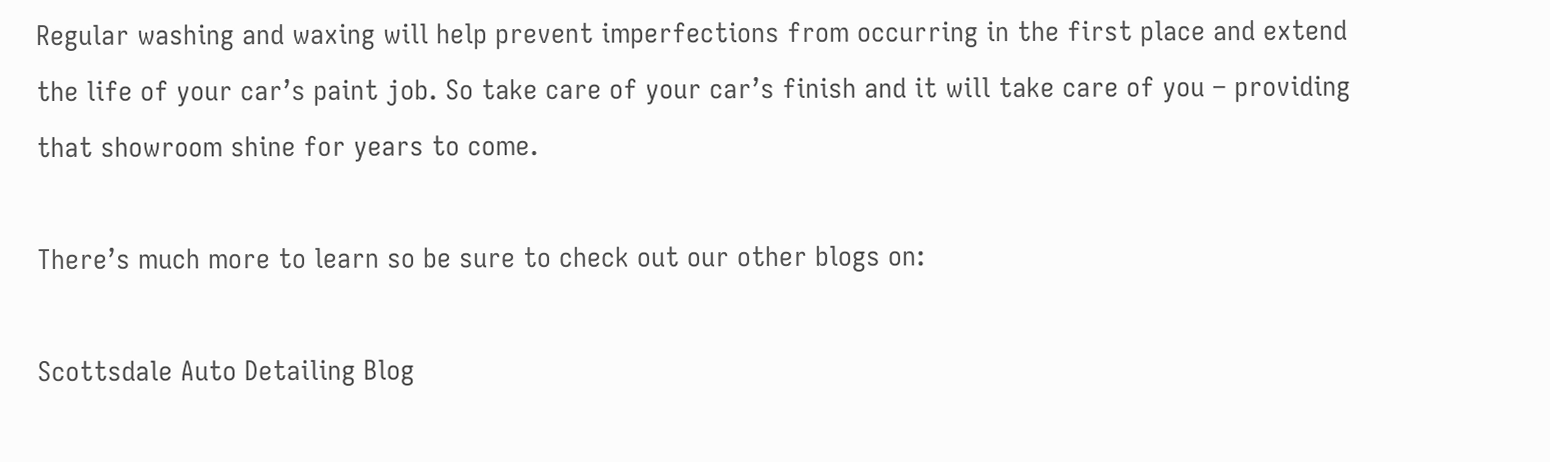Regular washing and waxing will help prevent imperfections from occurring in the first place and extend the life of your car’s paint job. So take care of your car’s finish and it will take care of you – providing that showroom shine for years to come.

There’s much more to learn so be sure to check out our other blogs on:

Scottsdale Auto Detailing Blog